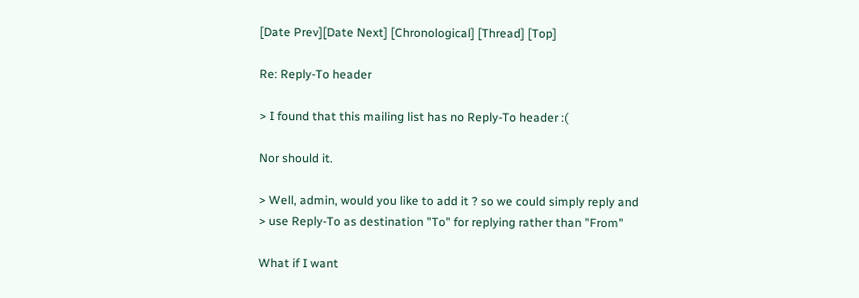[Date Prev][Date Next] [Chronological] [Thread] [Top]

Re: Reply-To header

> I found that this mailing list has no Reply-To header :(

Nor should it.

> Well, admin, would you like to add it ? so we could simply reply and
> use Reply-To as destination "To" for replying rather than "From"

What if I want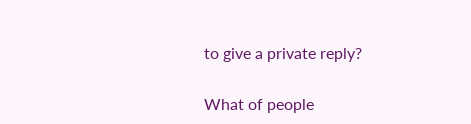to give a private reply?

What of people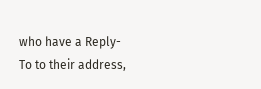who have a Reply-To to their address,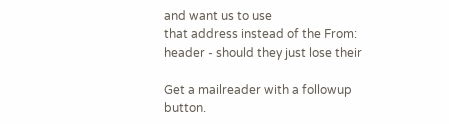and want us to use
that address instead of the From: header - should they just lose their

Get a mailreader with a followup button.